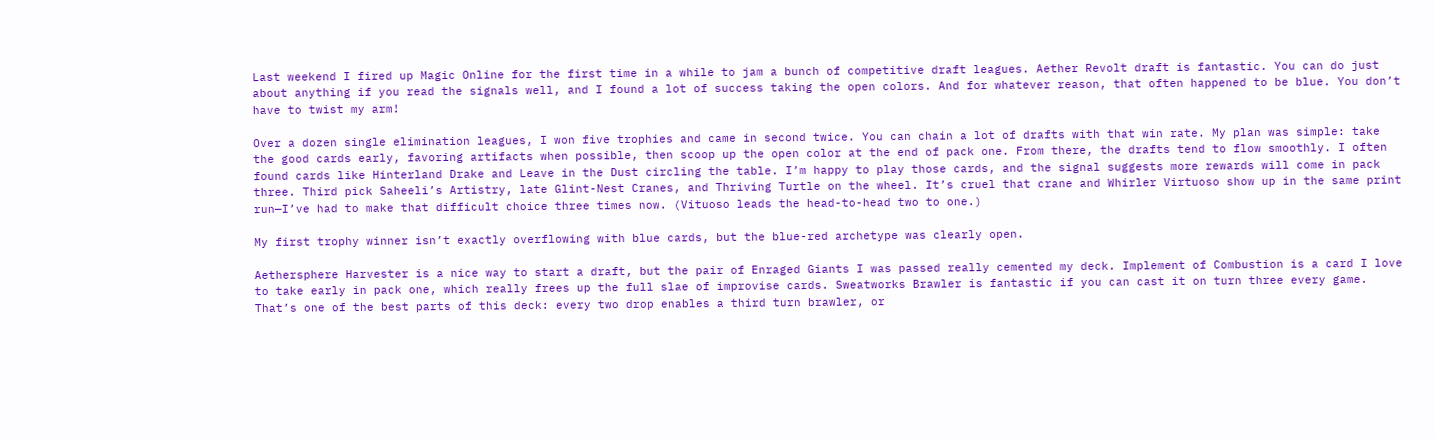Last weekend I fired up Magic Online for the first time in a while to jam a bunch of competitive draft leagues. Aether Revolt draft is fantastic. You can do just about anything if you read the signals well, and I found a lot of success taking the open colors. And for whatever reason, that often happened to be blue. You don’t have to twist my arm!

Over a dozen single elimination leagues, I won five trophies and came in second twice. You can chain a lot of drafts with that win rate. My plan was simple: take the good cards early, favoring artifacts when possible, then scoop up the open color at the end of pack one. From there, the drafts tend to flow smoothly. I often found cards like Hinterland Drake and Leave in the Dust circling the table. I’m happy to play those cards, and the signal suggests more rewards will come in pack three. Third pick Saheeli’s Artistry, late Glint-Nest Cranes, and Thriving Turtle on the wheel. It’s cruel that crane and Whirler Virtuoso show up in the same print run—I’ve had to make that difficult choice three times now. (Vituoso leads the head-to-head two to one.)

My first trophy winner isn’t exactly overflowing with blue cards, but the blue-red archetype was clearly open.

Aethersphere Harvester is a nice way to start a draft, but the pair of Enraged Giants I was passed really cemented my deck. Implement of Combustion is a card I love to take early in pack one, which really frees up the full slae of improvise cards. Sweatworks Brawler is fantastic if you can cast it on turn three every game. That’s one of the best parts of this deck: every two drop enables a third turn brawler, or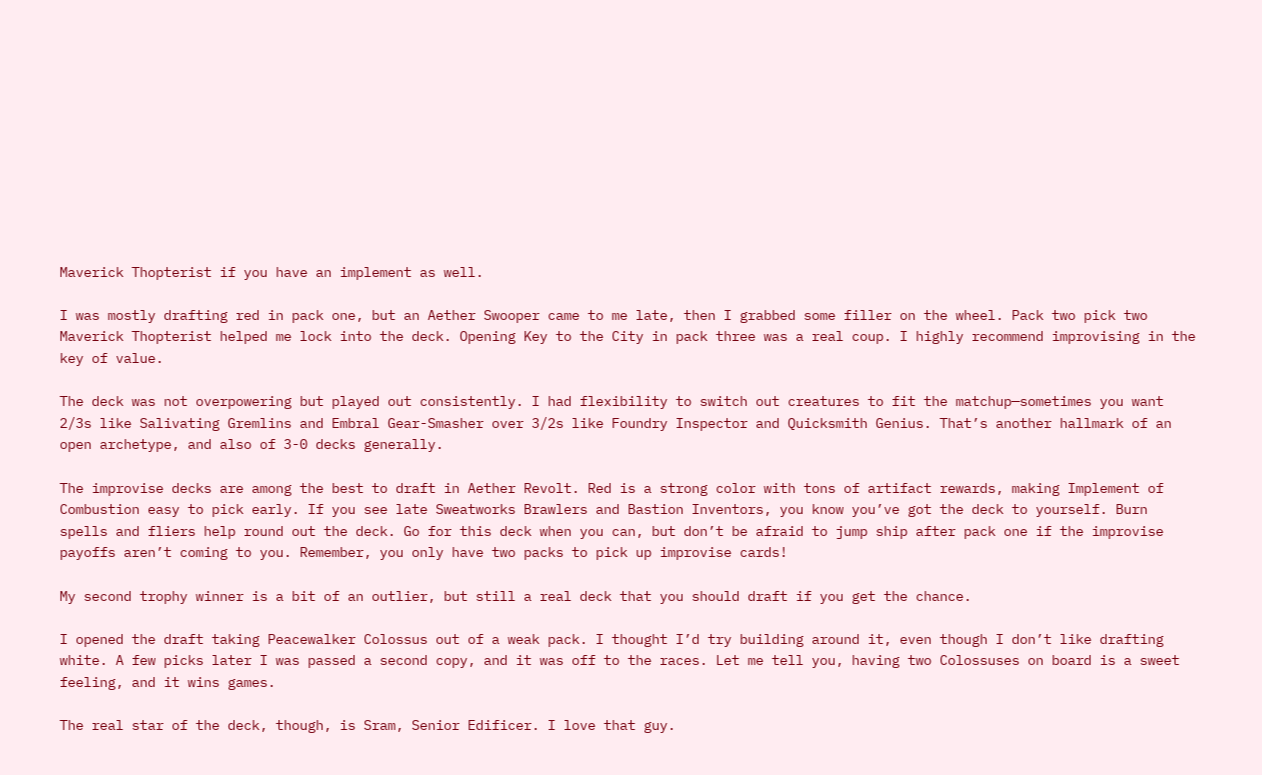Maverick Thopterist if you have an implement as well.

I was mostly drafting red in pack one, but an Aether Swooper came to me late, then I grabbed some filler on the wheel. Pack two pick two Maverick Thopterist helped me lock into the deck. Opening Key to the City in pack three was a real coup. I highly recommend improvising in the key of value.

The deck was not overpowering but played out consistently. I had flexibility to switch out creatures to fit the matchup—sometimes you want 2/3s like Salivating Gremlins and Embral Gear-Smasher over 3/2s like Foundry Inspector and Quicksmith Genius. That’s another hallmark of an open archetype, and also of 3-0 decks generally.

The improvise decks are among the best to draft in Aether Revolt. Red is a strong color with tons of artifact rewards, making Implement of Combustion easy to pick early. If you see late Sweatworks Brawlers and Bastion Inventors, you know you’ve got the deck to yourself. Burn spells and fliers help round out the deck. Go for this deck when you can, but don’t be afraid to jump ship after pack one if the improvise payoffs aren’t coming to you. Remember, you only have two packs to pick up improvise cards!

My second trophy winner is a bit of an outlier, but still a real deck that you should draft if you get the chance.

I opened the draft taking Peacewalker Colossus out of a weak pack. I thought I’d try building around it, even though I don’t like drafting white. A few picks later I was passed a second copy, and it was off to the races. Let me tell you, having two Colossuses on board is a sweet feeling, and it wins games.

The real star of the deck, though, is Sram, Senior Edificer. I love that guy.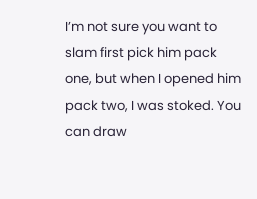I’m not sure you want to slam first pick him pack one, but when I opened him pack two, I was stoked. You can draw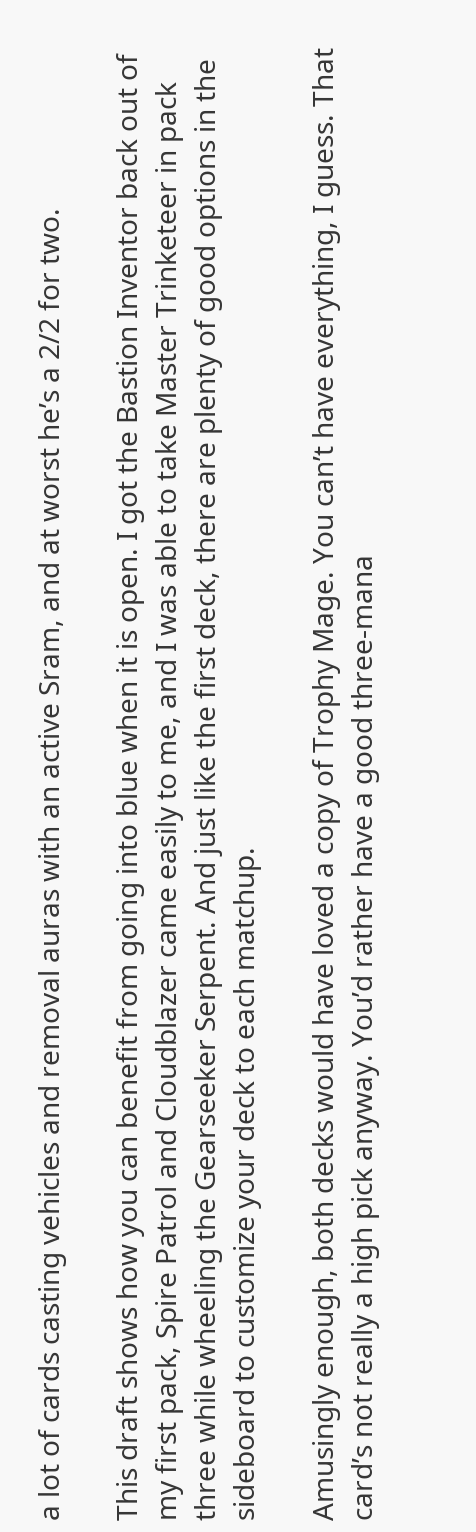a lot of cards casting vehicles and removal auras with an active Sram, and at worst he’s a 2/2 for two.

This draft shows how you can benefit from going into blue when it is open. I got the Bastion Inventor back out of my first pack, Spire Patrol and Cloudblazer came easily to me, and I was able to take Master Trinketeer in pack three while wheeling the Gearseeker Serpent. And just like the first deck, there are plenty of good options in the sideboard to customize your deck to each matchup.

Amusingly enough, both decks would have loved a copy of Trophy Mage. You can’t have everything, I guess. That card’s not really a high pick anyway. You’d rather have a good three-mana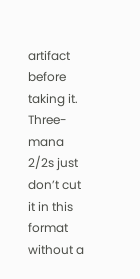artifact before taking it. Three-mana 2/2s just don’t cut it in this format without a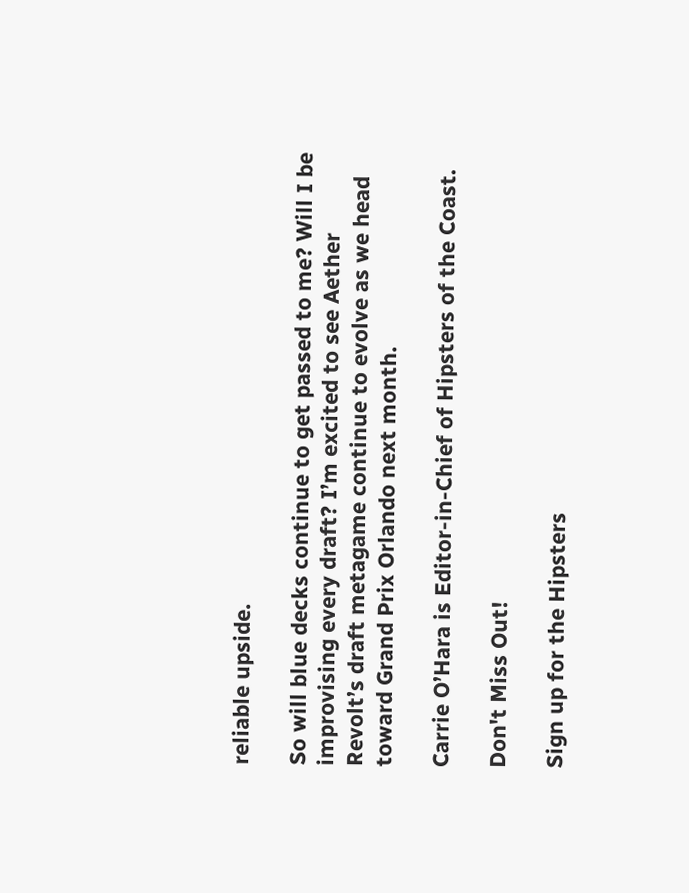reliable upside.

So will blue decks continue to get passed to me? Will I be improvising every draft? I’m excited to see Aether Revolt’s draft metagame continue to evolve as we head toward Grand Prix Orlando next month.

Carrie O’Hara is Editor-in-Chief of Hipsters of the Coast.

Don't Miss Out!

Sign up for the Hipsters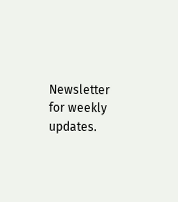Newsletter for weekly updates.